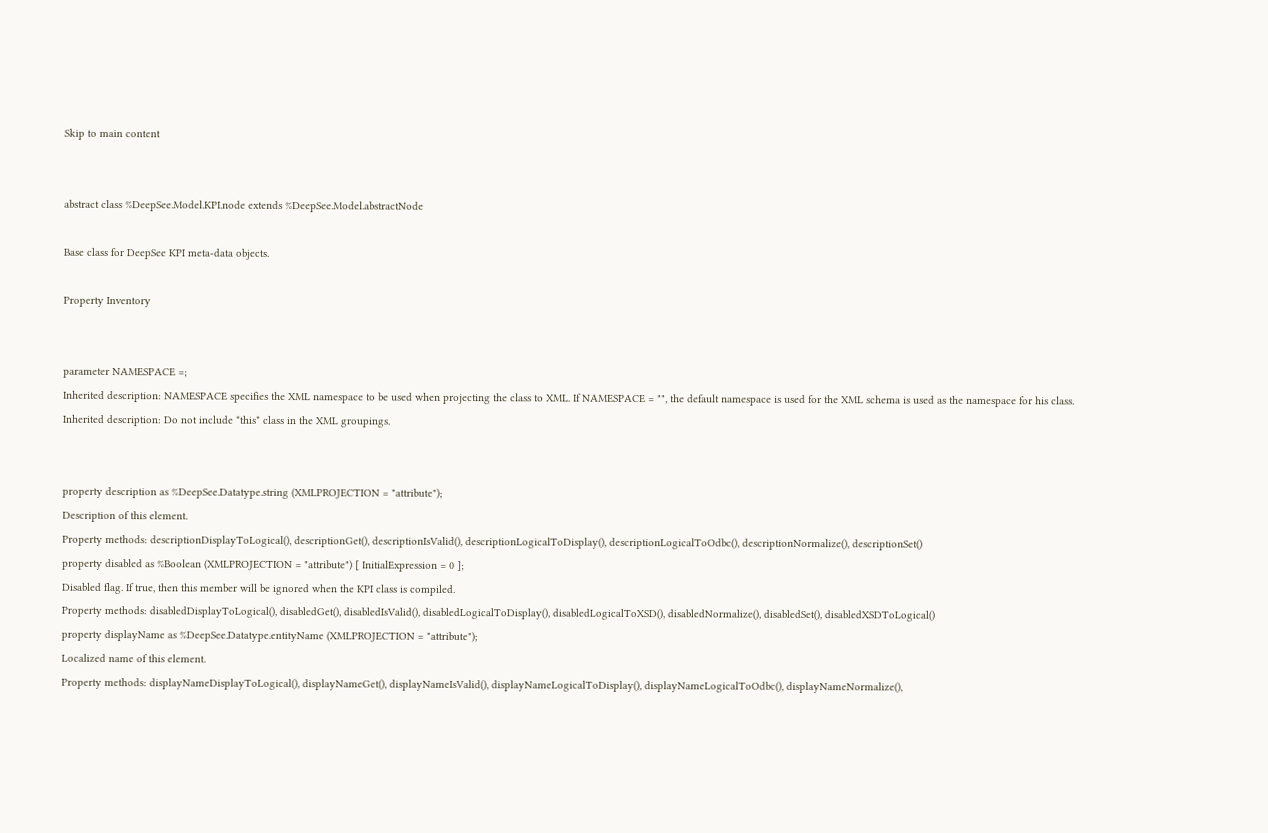Skip to main content


abstract class %DeepSee.Model.KPI.node extends %DeepSee.Model.abstractNode

Base class for DeepSee KPI meta-data objects.

Property Inventory


parameter NAMESPACE =;
Inherited description: NAMESPACE specifies the XML namespace to be used when projecting the class to XML. If NAMESPACE = "", the default namespace is used for the XML schema is used as the namespace for his class.
Inherited description: Do not include *this* class in the XML groupings.


property description as %DeepSee.Datatype.string (XMLPROJECTION = "attribute");
Description of this element.
Property methods: descriptionDisplayToLogical(), descriptionGet(), descriptionIsValid(), descriptionLogicalToDisplay(), descriptionLogicalToOdbc(), descriptionNormalize(), descriptionSet()
property disabled as %Boolean (XMLPROJECTION = "attribute") [ InitialExpression = 0 ];
Disabled flag. If true, then this member will be ignored when the KPI class is compiled.
Property methods: disabledDisplayToLogical(), disabledGet(), disabledIsValid(), disabledLogicalToDisplay(), disabledLogicalToXSD(), disabledNormalize(), disabledSet(), disabledXSDToLogical()
property displayName as %DeepSee.Datatype.entityName (XMLPROJECTION = "attribute");
Localized name of this element.
Property methods: displayNameDisplayToLogical(), displayNameGet(), displayNameIsValid(), displayNameLogicalToDisplay(), displayNameLogicalToOdbc(), displayNameNormalize(),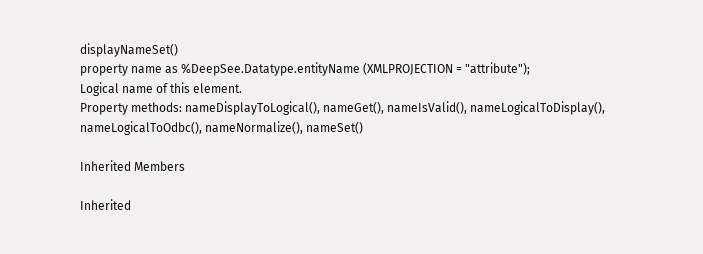displayNameSet()
property name as %DeepSee.Datatype.entityName (XMLPROJECTION = "attribute");
Logical name of this element.
Property methods: nameDisplayToLogical(), nameGet(), nameIsValid(), nameLogicalToDisplay(), nameLogicalToOdbc(), nameNormalize(), nameSet()

Inherited Members

Inherited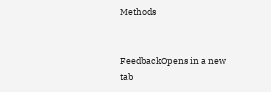Methods


FeedbackOpens in a new tab